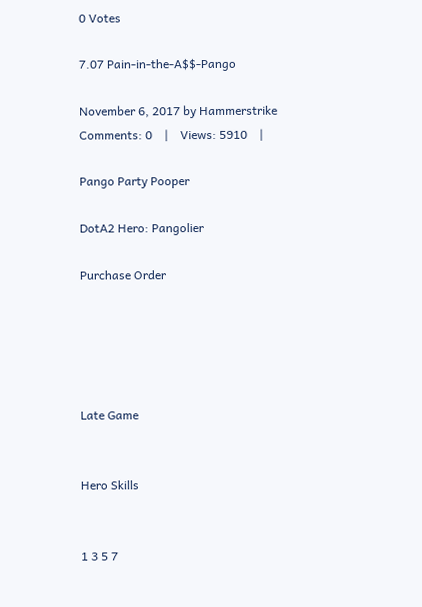0 Votes

7.07 Pain-in-the-A$$-Pango

November 6, 2017 by Hammerstrike
Comments: 0    |    Views: 5910    |

Pango Party Pooper

DotA2 Hero: Pangolier

Purchase Order





Late Game


Hero Skills


1 3 5 7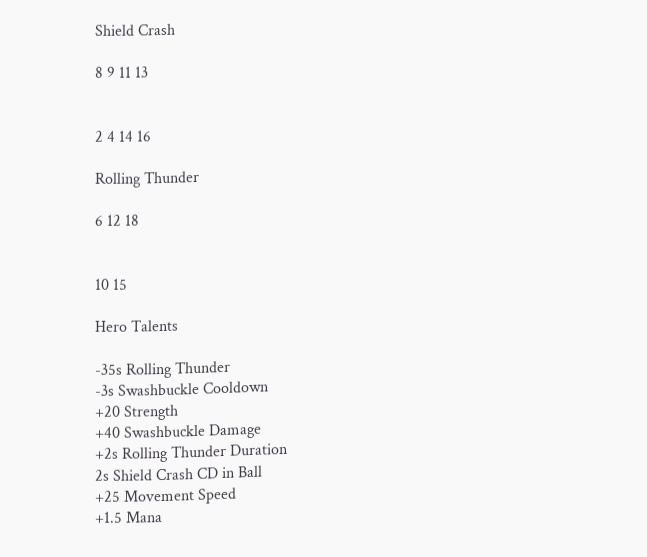Shield Crash

8 9 11 13


2 4 14 16

Rolling Thunder

6 12 18


10 15

Hero Talents

-35s Rolling Thunder
-3s Swashbuckle Cooldown
+20 Strength
+40 Swashbuckle Damage
+2s Rolling Thunder Duration
2s Shield Crash CD in Ball
+25 Movement Speed
+1.5 Mana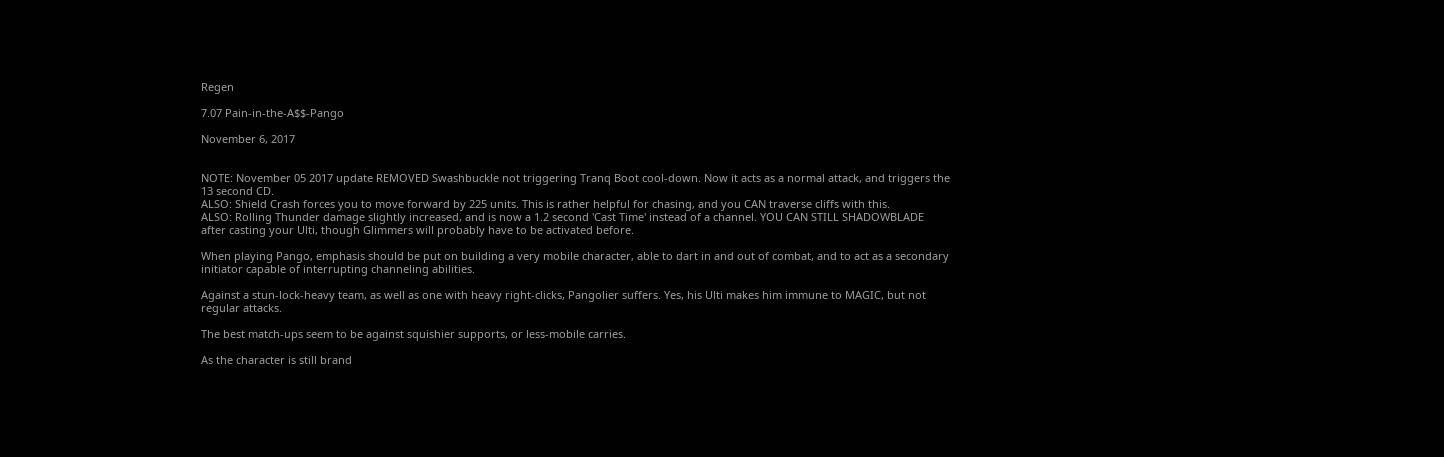Regen

7.07 Pain-in-the-A$$-Pango

November 6, 2017


NOTE: November 05 2017 update REMOVED Swashbuckle not triggering Tranq Boot cool-down. Now it acts as a normal attack, and triggers the 13 second CD.
ALSO: Shield Crash forces you to move forward by 225 units. This is rather helpful for chasing, and you CAN traverse cliffs with this.
ALSO: Rolling Thunder damage slightly increased, and is now a 1.2 second 'Cast Time' instead of a channel. YOU CAN STILL SHADOWBLADE after casting your Ulti, though Glimmers will probably have to be activated before.

When playing Pango, emphasis should be put on building a very mobile character, able to dart in and out of combat, and to act as a secondary initiator capable of interrupting channeling abilities.

Against a stun-lock-heavy team, as well as one with heavy right-clicks, Pangolier suffers. Yes, his Ulti makes him immune to MAGIC, but not regular attacks.

The best match-ups seem to be against squishier supports, or less-mobile carries.

As the character is still brand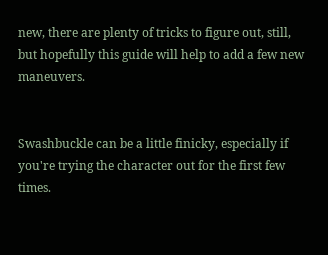new, there are plenty of tricks to figure out, still, but hopefully this guide will help to add a few new maneuvers.


Swashbuckle can be a little finicky, especially if you're trying the character out for the first few times.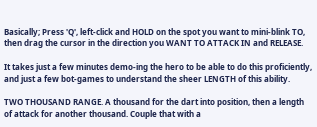Basically; Press 'Q', left-click and HOLD on the spot you want to mini-blink TO, then drag the cursor in the direction you WANT TO ATTACK IN and RELEASE.

It takes just a few minutes demo-ing the hero to be able to do this proficiently, and just a few bot-games to understand the sheer LENGTH of this ability.

TWO THOUSAND RANGE. A thousand for the dart into position, then a length of attack for another thousand. Couple that with a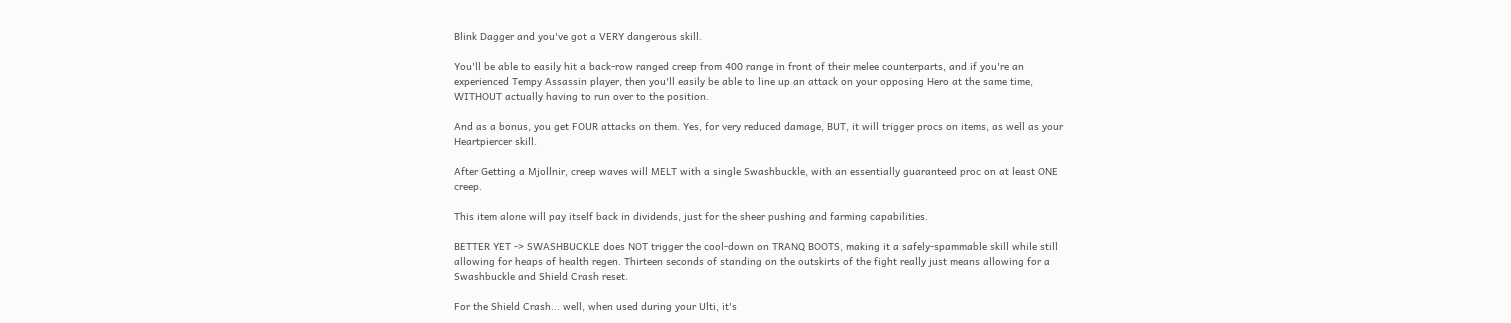Blink Dagger and you've got a VERY dangerous skill.

You'll be able to easily hit a back-row ranged creep from 400 range in front of their melee counterparts, and if you're an experienced Tempy Assassin player, then you'll easily be able to line up an attack on your opposing Hero at the same time, WITHOUT actually having to run over to the position.

And as a bonus, you get FOUR attacks on them. Yes, for very reduced damage, BUT, it will trigger procs on items, as well as your Heartpiercer skill.

After Getting a Mjollnir, creep waves will MELT with a single Swashbuckle, with an essentially guaranteed proc on at least ONE creep.

This item alone will pay itself back in dividends, just for the sheer pushing and farming capabilities.

BETTER YET -> SWASHBUCKLE does NOT trigger the cool-down on TRANQ BOOTS, making it a safely-spammable skill while still allowing for heaps of health regen. Thirteen seconds of standing on the outskirts of the fight really just means allowing for a Swashbuckle and Shield Crash reset.

For the Shield Crash... well, when used during your Ulti, it's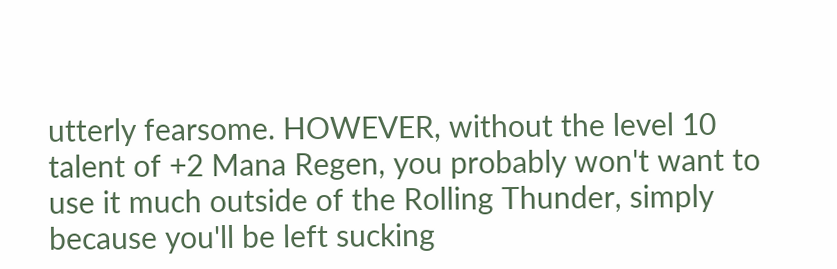utterly fearsome. HOWEVER, without the level 10 talent of +2 Mana Regen, you probably won't want to use it much outside of the Rolling Thunder, simply because you'll be left sucking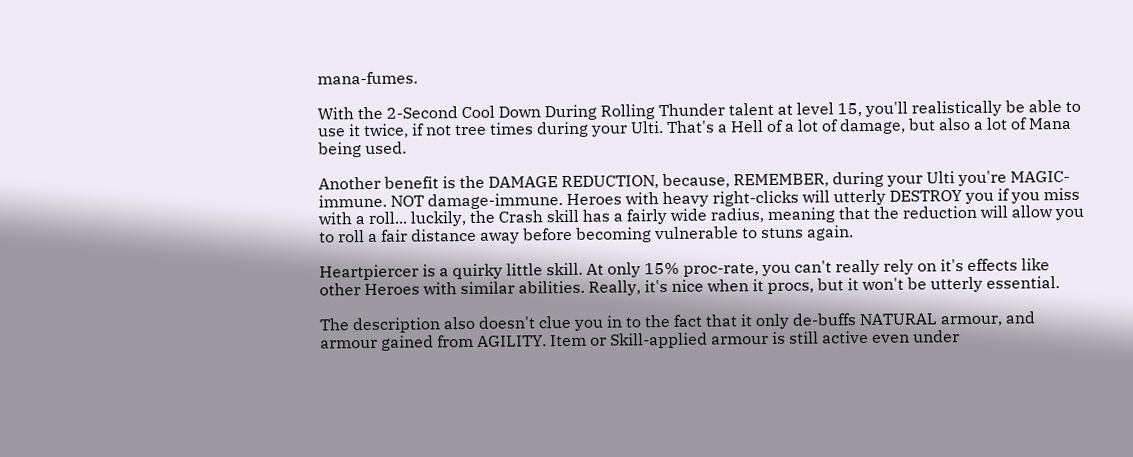mana-fumes.

With the 2-Second Cool Down During Rolling Thunder talent at level 15, you'll realistically be able to use it twice, if not tree times during your Ulti. That's a Hell of a lot of damage, but also a lot of Mana being used.

Another benefit is the DAMAGE REDUCTION, because, REMEMBER, during your Ulti you're MAGIC-immune. NOT damage-immune. Heroes with heavy right-clicks will utterly DESTROY you if you miss with a roll... luckily, the Crash skill has a fairly wide radius, meaning that the reduction will allow you to roll a fair distance away before becoming vulnerable to stuns again.

Heartpiercer is a quirky little skill. At only 15% proc-rate, you can't really rely on it's effects like other Heroes with similar abilities. Really, it's nice when it procs, but it won't be utterly essential.

The description also doesn't clue you in to the fact that it only de-buffs NATURAL armour, and armour gained from AGILITY. Item or Skill-applied armour is still active even under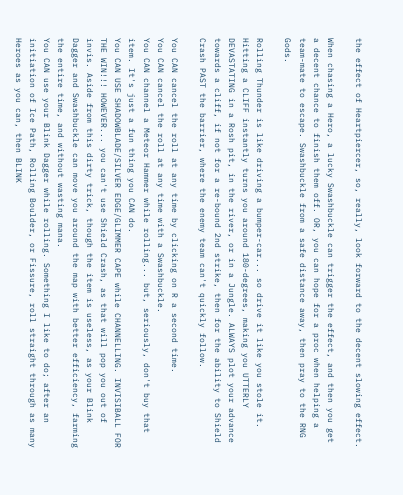the effect of Heartpiercer, so, really, look forward to the decent slowing effect.

When chasing a Hero, a lucky Swashbuckle can trigger the effect, and then you get a decent chance to finish them off. OR, you can hope for a proc when helping a team-mate to escape. Swashbuckle from a safe distance away, then pray to the RNG Gods.

Rolling Thunder is like driving a bumper-car... so drive it like you stole it. Hitting a CLIFF instantly turns you around 180-degrees, making you UTTERLY DEVASTATING in a Rosh pit, in the river, or in a Jungle. ALWAYS plot your advance towards a cliff, if not for a re-bound 2nd strike, then for the ability to Shield Crash PAST the barrier, where the enemy team can't quickly follow.

You CAN cancel the roll at any time by clicking on R a second time.
You CAN cancel the roll at any time with a Swashbuckle.
You CAN channel a Meteor Hammer while rolling... but, seriously, don't buy that item. It's just a fun thing you CAN do.
You CAN USE SHADOWBLADE/SILVER EDGE/GLIMMER CAPE while CHANNELLING. INVISIBALL FOR THE WIN!!! HOWEVER... you can't use Shield Crash, as that will pop you out of invis. Aside from this dirty trick, though the item is useless, as your Blink Dagger and Swashbuckle can move you around the map with better efficiency, farming the entire time, and without wasting mana.
You CAN use your Blink Dagger while rolling. Something I like to do; after an initiation of Ice Path, Rolling Boulder, or Fissure, roll straight through as many Heroes as you can, then BLINK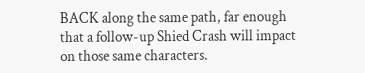BACK along the same path, far enough that a follow-up Shied Crash will impact on those same characters.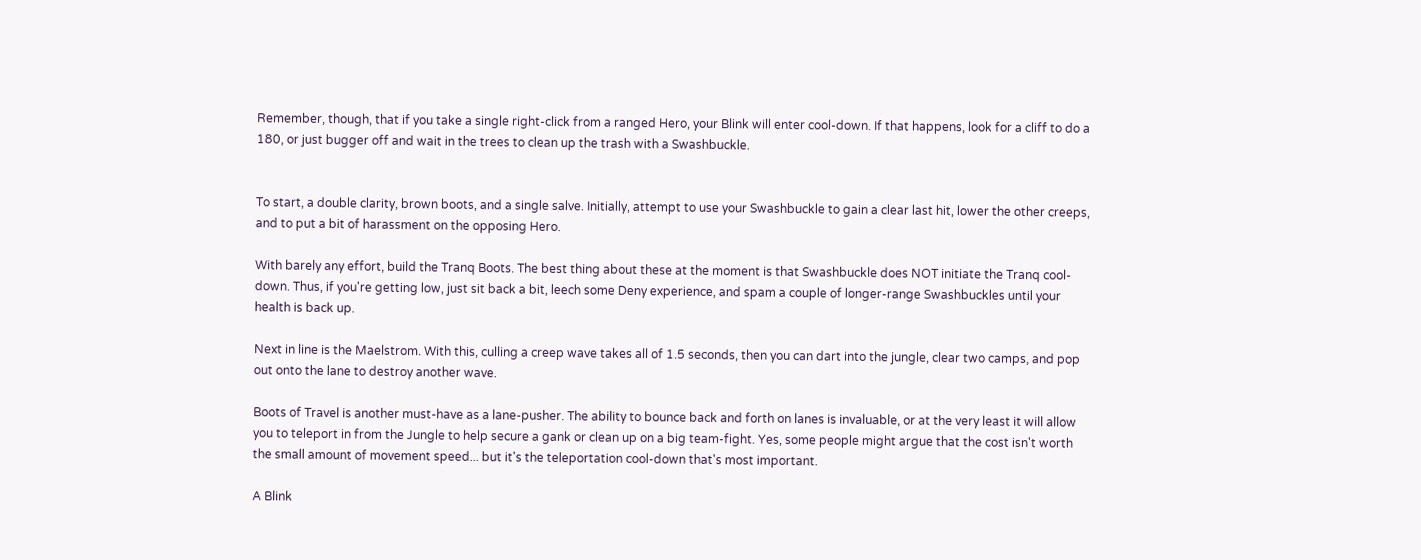Remember, though, that if you take a single right-click from a ranged Hero, your Blink will enter cool-down. If that happens, look for a cliff to do a 180, or just bugger off and wait in the trees to clean up the trash with a Swashbuckle.


To start, a double clarity, brown boots, and a single salve. Initially, attempt to use your Swashbuckle to gain a clear last hit, lower the other creeps, and to put a bit of harassment on the opposing Hero.

With barely any effort, build the Tranq Boots. The best thing about these at the moment is that Swashbuckle does NOT initiate the Tranq cool-down. Thus, if you're getting low, just sit back a bit, leech some Deny experience, and spam a couple of longer-range Swashbuckles until your health is back up.

Next in line is the Maelstrom. With this, culling a creep wave takes all of 1.5 seconds, then you can dart into the jungle, clear two camps, and pop out onto the lane to destroy another wave.

Boots of Travel is another must-have as a lane-pusher. The ability to bounce back and forth on lanes is invaluable, or at the very least it will allow you to teleport in from the Jungle to help secure a gank or clean up on a big team-fight. Yes, some people might argue that the cost isn't worth the small amount of movement speed... but it's the teleportation cool-down that's most important.

A Blink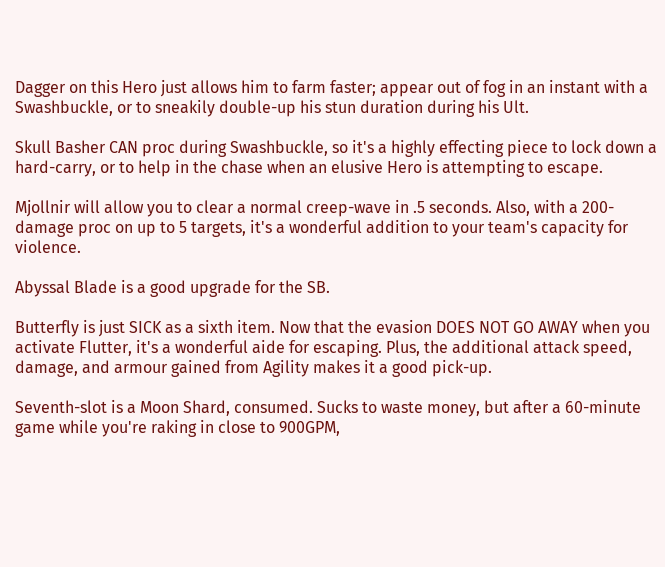Dagger on this Hero just allows him to farm faster; appear out of fog in an instant with a Swashbuckle, or to sneakily double-up his stun duration during his Ult.

Skull Basher CAN proc during Swashbuckle, so it's a highly effecting piece to lock down a hard-carry, or to help in the chase when an elusive Hero is attempting to escape.

Mjollnir will allow you to clear a normal creep-wave in .5 seconds. Also, with a 200-damage proc on up to 5 targets, it's a wonderful addition to your team's capacity for violence.

Abyssal Blade is a good upgrade for the SB.

Butterfly is just SICK as a sixth item. Now that the evasion DOES NOT GO AWAY when you activate Flutter, it's a wonderful aide for escaping. Plus, the additional attack speed, damage, and armour gained from Agility makes it a good pick-up.

Seventh-slot is a Moon Shard, consumed. Sucks to waste money, but after a 60-minute game while you're raking in close to 900GPM,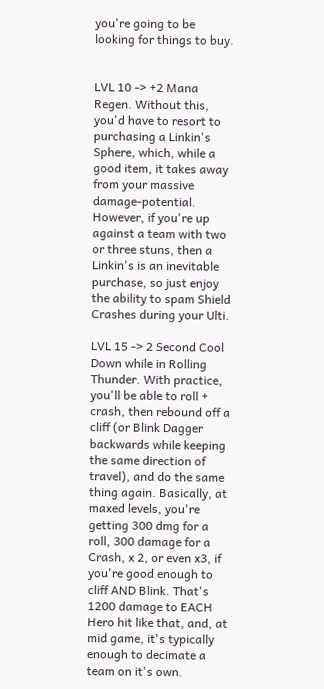you're going to be looking for things to buy.


LVL 10 -> +2 Mana Regen. Without this, you'd have to resort to purchasing a Linkin's Sphere, which, while a good item, it takes away from your massive damage-potential. However, if you're up against a team with two or three stuns, then a Linkin's is an inevitable purchase, so just enjoy the ability to spam Shield Crashes during your Ulti.

LVL 15 -> 2 Second Cool Down while in Rolling Thunder. With practice, you'll be able to roll + crash, then rebound off a cliff (or Blink Dagger backwards while keeping the same direction of travel), and do the same thing again. Basically, at maxed levels, you're getting 300 dmg for a roll, 300 damage for a Crash, x 2, or even x3, if you're good enough to cliff AND Blink. That's 1200 damage to EACH Hero hit like that, and, at mid game, it's typically enough to decimate a team on it's own.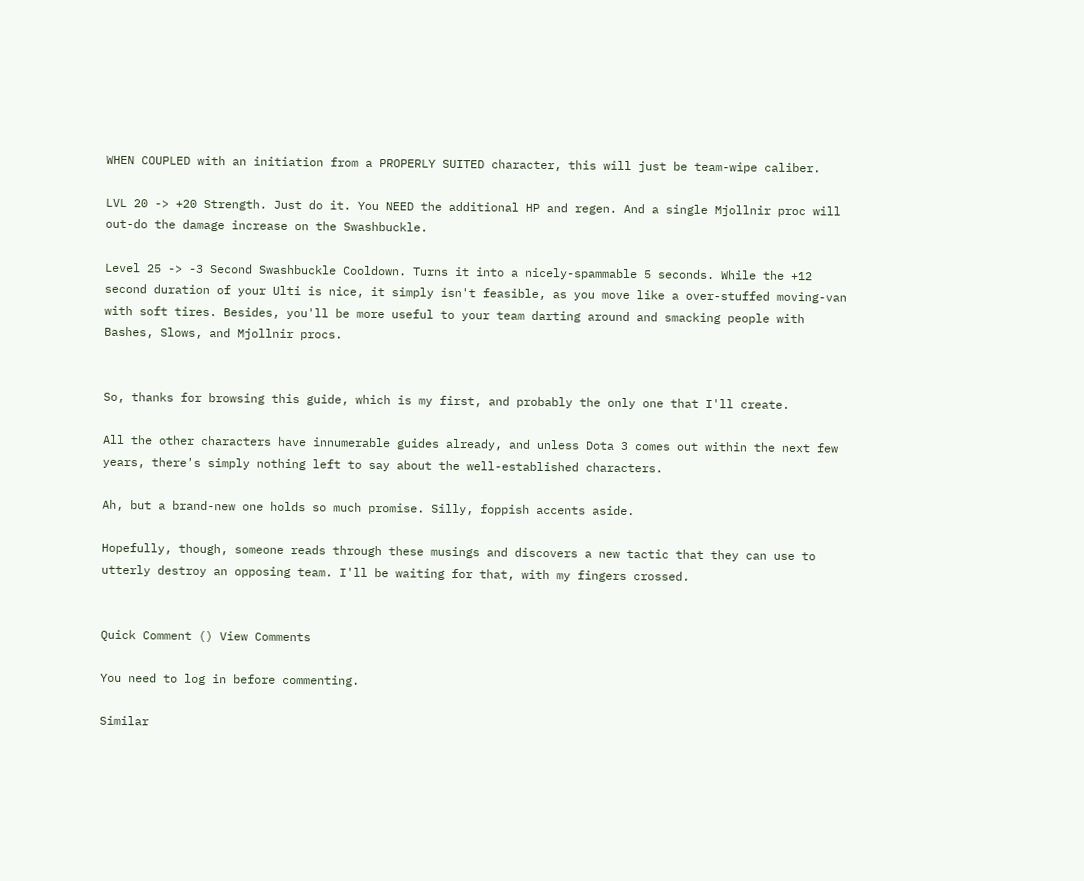WHEN COUPLED with an initiation from a PROPERLY SUITED character, this will just be team-wipe caliber.

LVL 20 -> +20 Strength. Just do it. You NEED the additional HP and regen. And a single Mjollnir proc will out-do the damage increase on the Swashbuckle.

Level 25 -> -3 Second Swashbuckle Cooldown. Turns it into a nicely-spammable 5 seconds. While the +12 second duration of your Ulti is nice, it simply isn't feasible, as you move like a over-stuffed moving-van with soft tires. Besides, you'll be more useful to your team darting around and smacking people with Bashes, Slows, and Mjollnir procs.


So, thanks for browsing this guide, which is my first, and probably the only one that I'll create.

All the other characters have innumerable guides already, and unless Dota 3 comes out within the next few years, there's simply nothing left to say about the well-established characters.

Ah, but a brand-new one holds so much promise. Silly, foppish accents aside.

Hopefully, though, someone reads through these musings and discovers a new tactic that they can use to utterly destroy an opposing team. I'll be waiting for that, with my fingers crossed.


Quick Comment () View Comments

You need to log in before commenting.

Similar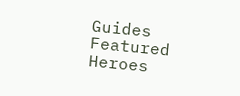Guides
Featured Heroes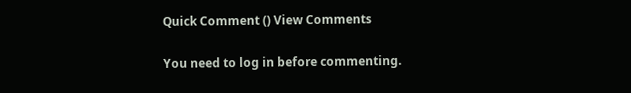Quick Comment () View Comments

You need to log in before commenting.